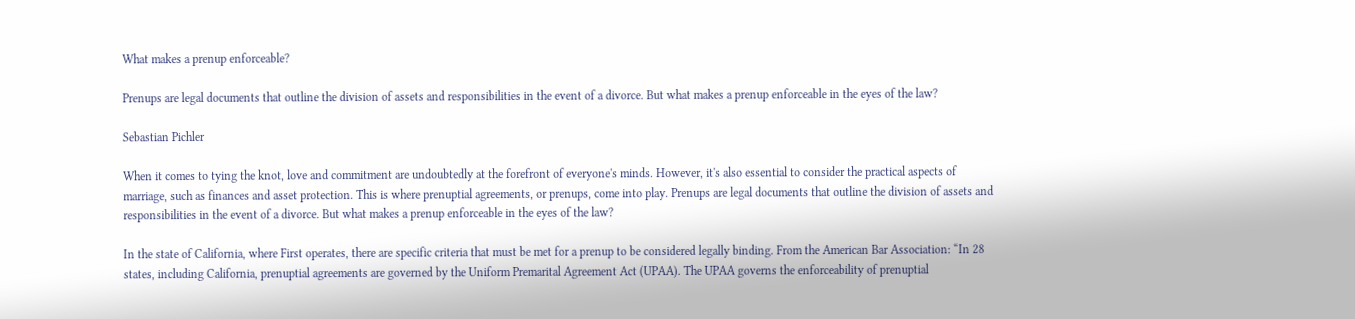What makes a prenup enforceable?

Prenups are legal documents that outline the division of assets and responsibilities in the event of a divorce. But what makes a prenup enforceable in the eyes of the law?

Sebastian Pichler

When it comes to tying the knot, love and commitment are undoubtedly at the forefront of everyone's minds. However, it's also essential to consider the practical aspects of marriage, such as finances and asset protection. This is where prenuptial agreements, or prenups, come into play. Prenups are legal documents that outline the division of assets and responsibilities in the event of a divorce. But what makes a prenup enforceable in the eyes of the law?

In the state of California, where First operates, there are specific criteria that must be met for a prenup to be considered legally binding. From the American Bar Association: “In 28 states, including California, prenuptial agreements are governed by the Uniform Premarital Agreement Act (UPAA). The UPAA governs the enforceability of prenuptial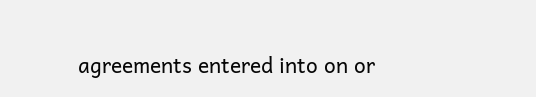agreements entered into on or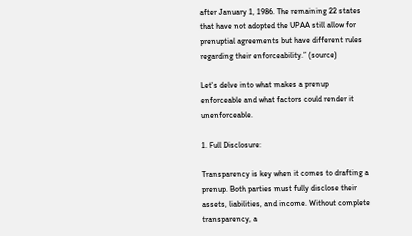after January 1, 1986. The remaining 22 states that have not adopted the UPAA still allow for prenuptial agreements but have different rules regarding their enforceability.” (source)

Let's delve into what makes a prenup enforceable and what factors could render it unenforceable.

1. Full Disclosure:

Transparency is key when it comes to drafting a prenup. Both parties must fully disclose their assets, liabilities, and income. Without complete transparency, a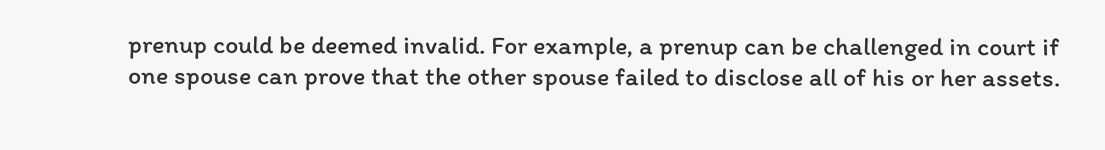prenup could be deemed invalid. For example, a prenup can be challenged in court if one spouse can prove that the other spouse failed to disclose all of his or her assets.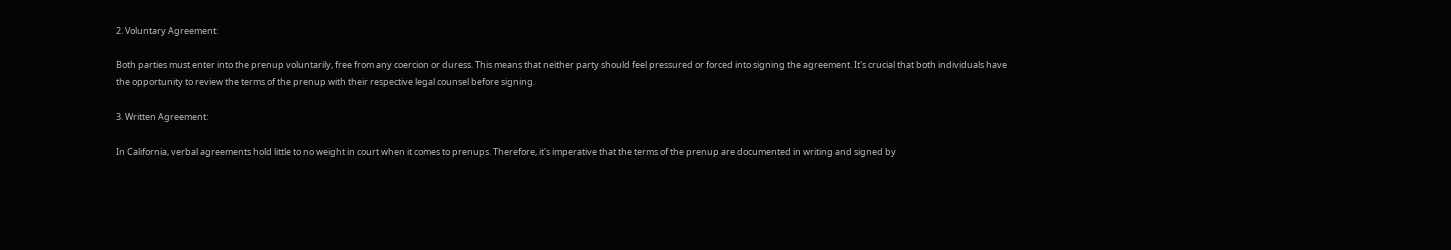2. Voluntary Agreement:

Both parties must enter into the prenup voluntarily, free from any coercion or duress. This means that neither party should feel pressured or forced into signing the agreement. It's crucial that both individuals have the opportunity to review the terms of the prenup with their respective legal counsel before signing.

3. Written Agreement:

In California, verbal agreements hold little to no weight in court when it comes to prenups. Therefore, it's imperative that the terms of the prenup are documented in writing and signed by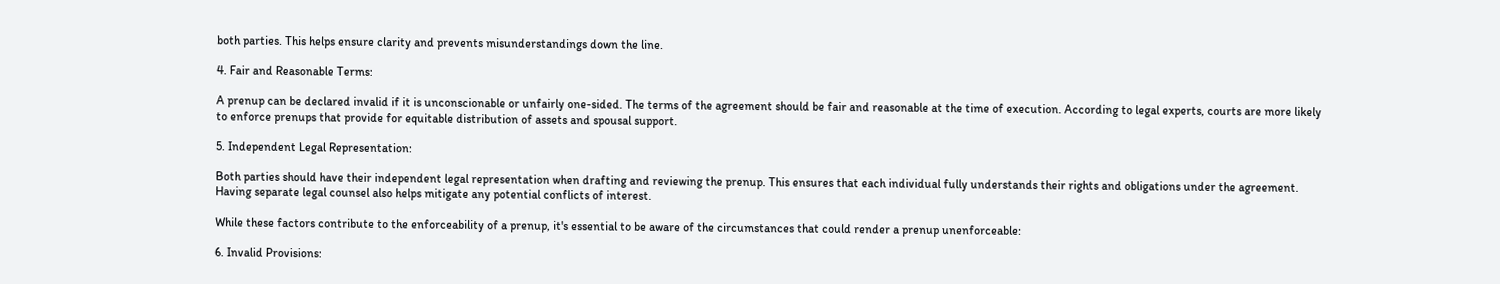both parties. This helps ensure clarity and prevents misunderstandings down the line.

4. Fair and Reasonable Terms:

A prenup can be declared invalid if it is unconscionable or unfairly one-sided. The terms of the agreement should be fair and reasonable at the time of execution. According to legal experts, courts are more likely to enforce prenups that provide for equitable distribution of assets and spousal support.

5. Independent Legal Representation:

Both parties should have their independent legal representation when drafting and reviewing the prenup. This ensures that each individual fully understands their rights and obligations under the agreement. Having separate legal counsel also helps mitigate any potential conflicts of interest.

While these factors contribute to the enforceability of a prenup, it's essential to be aware of the circumstances that could render a prenup unenforceable:

6. Invalid Provisions: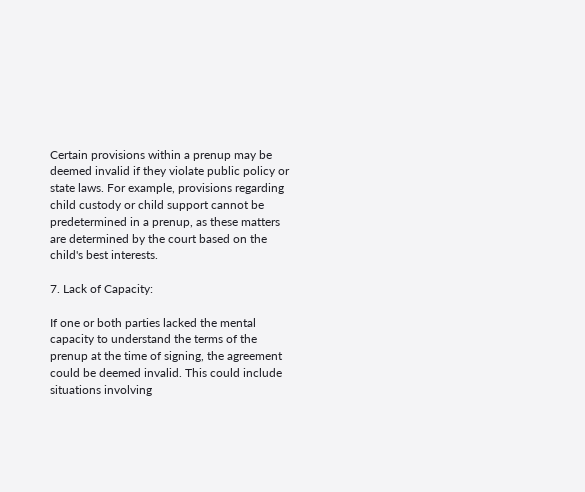Certain provisions within a prenup may be deemed invalid if they violate public policy or state laws. For example, provisions regarding child custody or child support cannot be predetermined in a prenup, as these matters are determined by the court based on the child's best interests.

7. Lack of Capacity:

If one or both parties lacked the mental capacity to understand the terms of the prenup at the time of signing, the agreement could be deemed invalid. This could include situations involving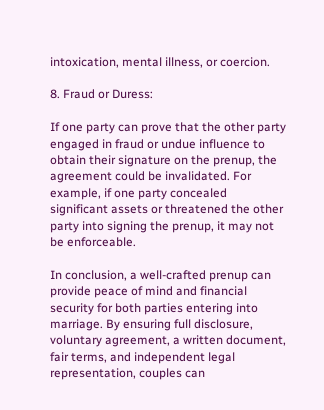intoxication, mental illness, or coercion.

8. Fraud or Duress:

If one party can prove that the other party engaged in fraud or undue influence to obtain their signature on the prenup, the agreement could be invalidated. For example, if one party concealed significant assets or threatened the other party into signing the prenup, it may not be enforceable.

In conclusion, a well-crafted prenup can provide peace of mind and financial security for both parties entering into marriage. By ensuring full disclosure, voluntary agreement, a written document, fair terms, and independent legal representation, couples can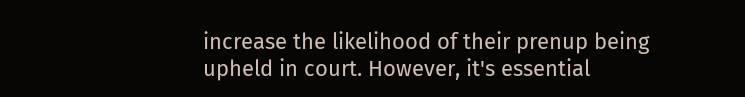increase the likelihood of their prenup being upheld in court. However, it's essential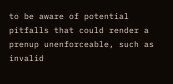to be aware of potential pitfalls that could render a prenup unenforceable, such as invalid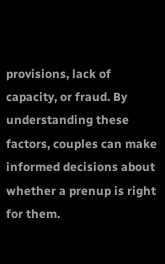provisions, lack of capacity, or fraud. By understanding these factors, couples can make informed decisions about whether a prenup is right for them.